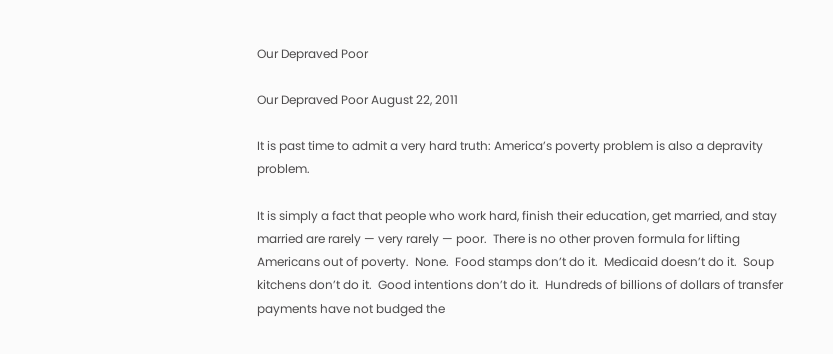Our Depraved Poor

Our Depraved Poor August 22, 2011

It is past time to admit a very hard truth: America’s poverty problem is also a depravity problem.

It is simply a fact that people who work hard, finish their education, get married, and stay married are rarely — very rarely — poor.  There is no other proven formula for lifting Americans out of poverty.  None.  Food stamps don’t do it.  Medicaid doesn’t do it.  Soup kitchens don’t do it.  Good intentions don’t do it.  Hundreds of billions of dollars of transfer payments have not budged the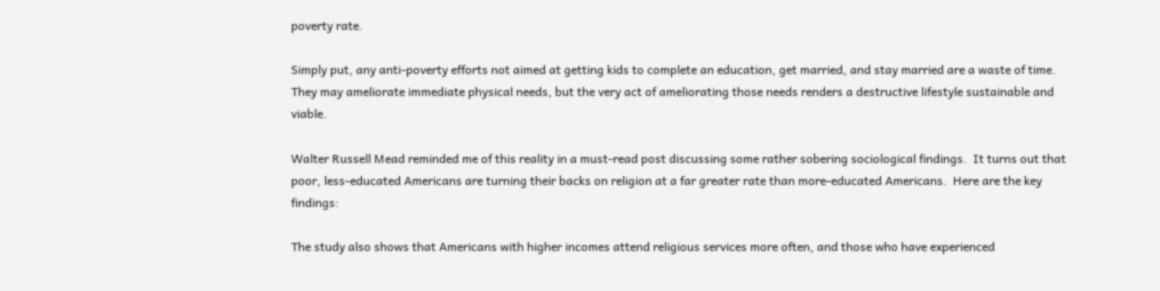poverty rate.

Simply put, any anti-poverty efforts not aimed at getting kids to complete an education, get married, and stay married are a waste of time.  They may ameliorate immediate physical needs, but the very act of ameliorating those needs renders a destructive lifestyle sustainable and viable.

Walter Russell Mead reminded me of this reality in a must-read post discussing some rather sobering sociological findings.  It turns out that poor, less-educated Americans are turning their backs on religion at a far greater rate than more-educated Americans.  Here are the key findings:

The study also shows that Americans with higher incomes attend religious services more often, and those who have experienced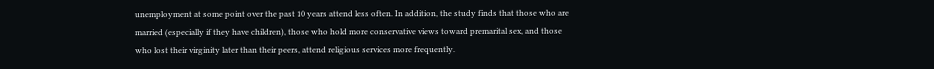unemployment at some point over the past 10 years attend less often. In addition, the study finds that those who are married (especially if they have children), those who hold more conservative views toward premarital sex, and those who lost their virginity later than their peers, attend religious services more frequently.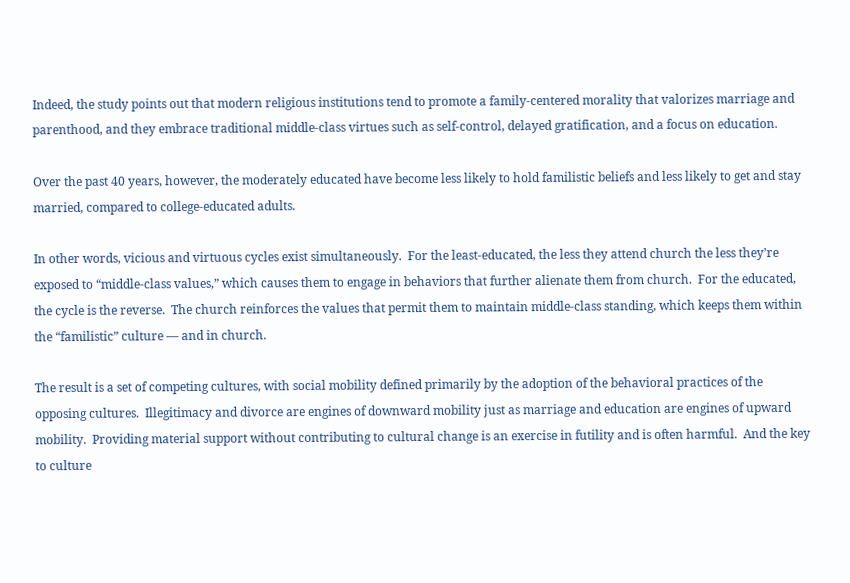Indeed, the study points out that modern religious institutions tend to promote a family-centered morality that valorizes marriage and parenthood, and they embrace traditional middle-class virtues such as self-control, delayed gratification, and a focus on education.

Over the past 40 years, however, the moderately educated have become less likely to hold familistic beliefs and less likely to get and stay married, compared to college-educated adults.

In other words, vicious and virtuous cycles exist simultaneously.  For the least-educated, the less they attend church the less they’re exposed to “middle-class values,” which causes them to engage in behaviors that further alienate them from church.  For the educated, the cycle is the reverse.  The church reinforces the values that permit them to maintain middle-class standing, which keeps them within the “familistic” culture — and in church.

The result is a set of competing cultures, with social mobility defined primarily by the adoption of the behavioral practices of the opposing cultures.  Illegitimacy and divorce are engines of downward mobility just as marriage and education are engines of upward mobility.  Providing material support without contributing to cultural change is an exercise in futility and is often harmful.  And the key to culture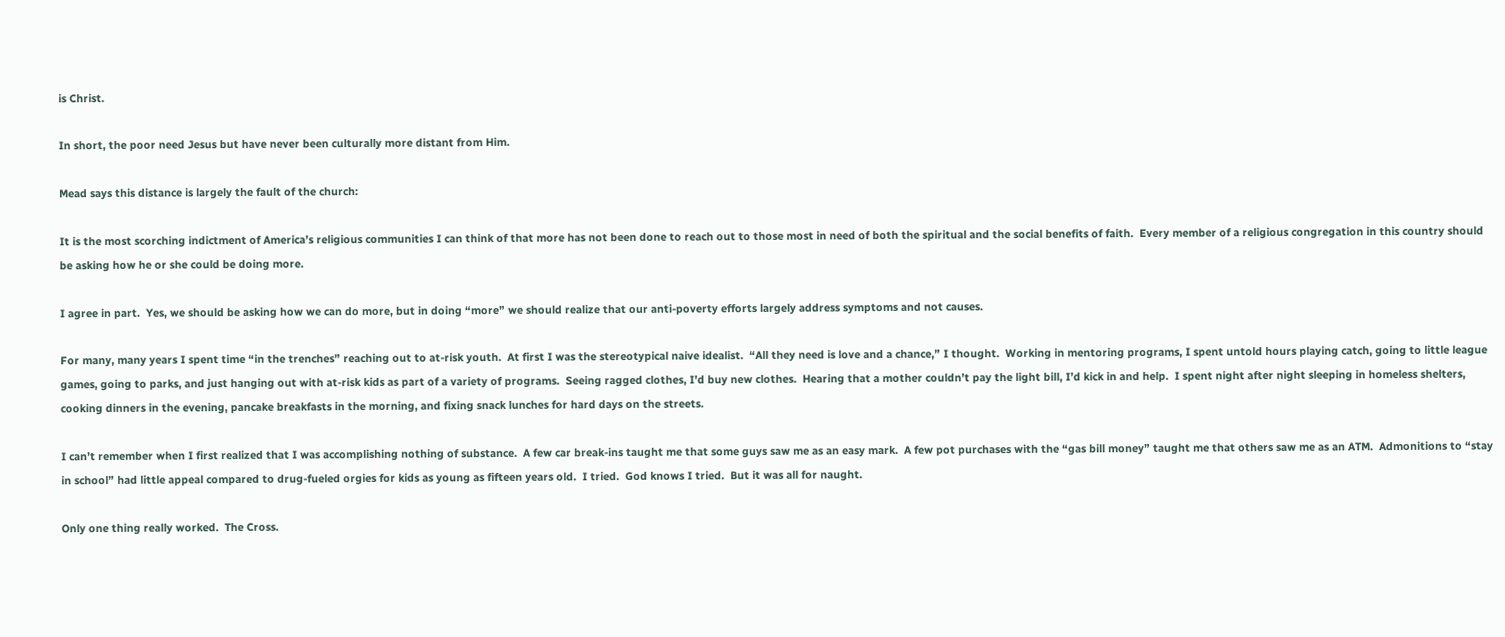is Christ.

In short, the poor need Jesus but have never been culturally more distant from Him.

Mead says this distance is largely the fault of the church:

It is the most scorching indictment of America’s religious communities I can think of that more has not been done to reach out to those most in need of both the spiritual and the social benefits of faith.  Every member of a religious congregation in this country should be asking how he or she could be doing more.

I agree in part.  Yes, we should be asking how we can do more, but in doing “more” we should realize that our anti-poverty efforts largely address symptoms and not causes.

For many, many years I spent time “in the trenches” reaching out to at-risk youth.  At first I was the stereotypical naive idealist.  “All they need is love and a chance,” I thought.  Working in mentoring programs, I spent untold hours playing catch, going to little league games, going to parks, and just hanging out with at-risk kids as part of a variety of programs.  Seeing ragged clothes, I’d buy new clothes.  Hearing that a mother couldn’t pay the light bill, I’d kick in and help.  I spent night after night sleeping in homeless shelters, cooking dinners in the evening, pancake breakfasts in the morning, and fixing snack lunches for hard days on the streets.

I can’t remember when I first realized that I was accomplishing nothing of substance.  A few car break-ins taught me that some guys saw me as an easy mark.  A few pot purchases with the “gas bill money” taught me that others saw me as an ATM.  Admonitions to “stay in school” had little appeal compared to drug-fueled orgies for kids as young as fifteen years old.  I tried.  God knows I tried.  But it was all for naught.

Only one thing really worked.  The Cross.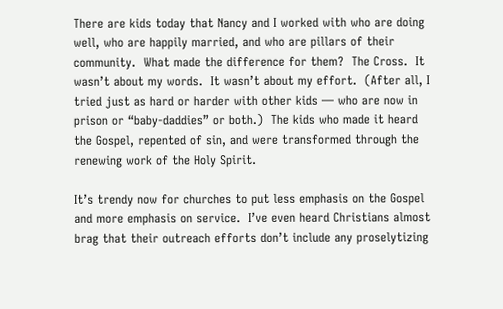There are kids today that Nancy and I worked with who are doing well, who are happily married, and who are pillars of their community.  What made the difference for them?  The Cross.  It wasn’t about my words.  It wasn’t about my effort.  (After all, I tried just as hard or harder with other kids — who are now in prison or “baby-daddies” or both.)  The kids who made it heard the Gospel, repented of sin, and were transformed through the renewing work of the Holy Spirit.

It’s trendy now for churches to put less emphasis on the Gospel and more emphasis on service.  I’ve even heard Christians almost brag that their outreach efforts don’t include any proselytizing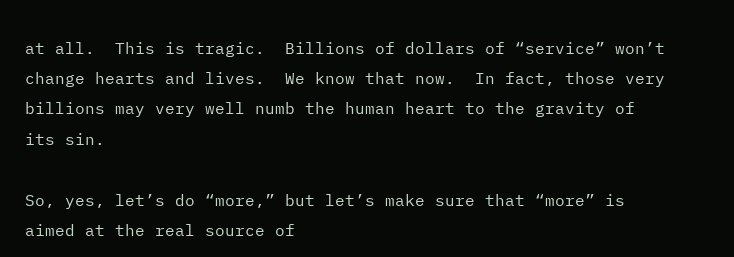at all.  This is tragic.  Billions of dollars of “service” won’t change hearts and lives.  We know that now.  In fact, those very billions may very well numb the human heart to the gravity of its sin.

So, yes, let’s do “more,” but let’s make sure that “more” is aimed at the real source of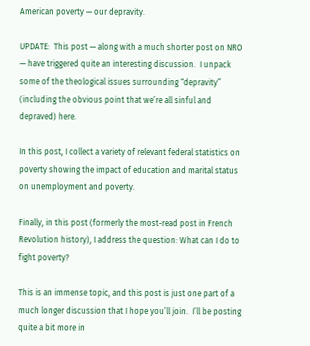American poverty — our depravity.

UPDATE:  This post — along with a much shorter post on NRO — have triggered quite an interesting discussion.  I unpack some of the theological issues surrounding “depravity” (including the obvious point that we’re all sinful and depraved) here.

In this post, I collect a variety of relevant federal statistics on poverty showing the impact of education and marital status on unemployment and poverty.

Finally, in this post (formerly the most-read post in French Revolution history), I address the question: What can I do to fight poverty?

This is an immense topic, and this post is just one part of a much longer discussion that I hope you’ll join.  I’ll be posting quite a bit more in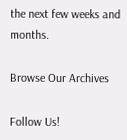the next few weeks and months.

Browse Our Archives

Follow Us!